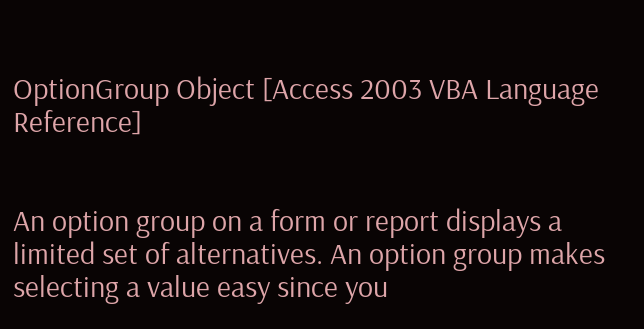OptionGroup Object [Access 2003 VBA Language Reference]


An option group on a form or report displays a limited set of alternatives. An option group makes selecting a value easy since you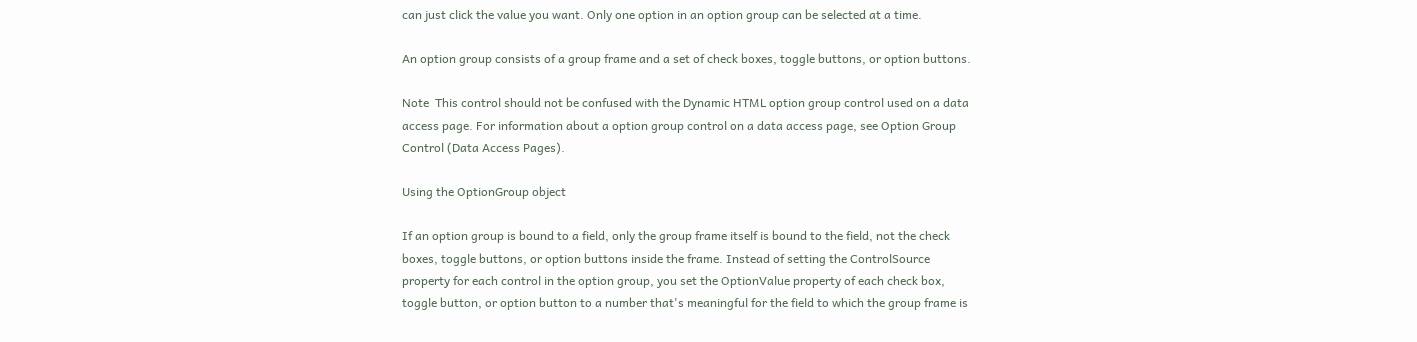can just click the value you want. Only one option in an option group can be selected at a time.

An option group consists of a group frame and a set of check boxes, toggle buttons, or option buttons.

Note  This control should not be confused with the Dynamic HTML option group control used on a data access page. For information about a option group control on a data access page, see Option Group Control (Data Access Pages).

Using the OptionGroup object

If an option group is bound to a field, only the group frame itself is bound to the field, not the check boxes, toggle buttons, or option buttons inside the frame. Instead of setting the ControlSource property for each control in the option group, you set the OptionValue property of each check box, toggle button, or option button to a number that's meaningful for the field to which the group frame is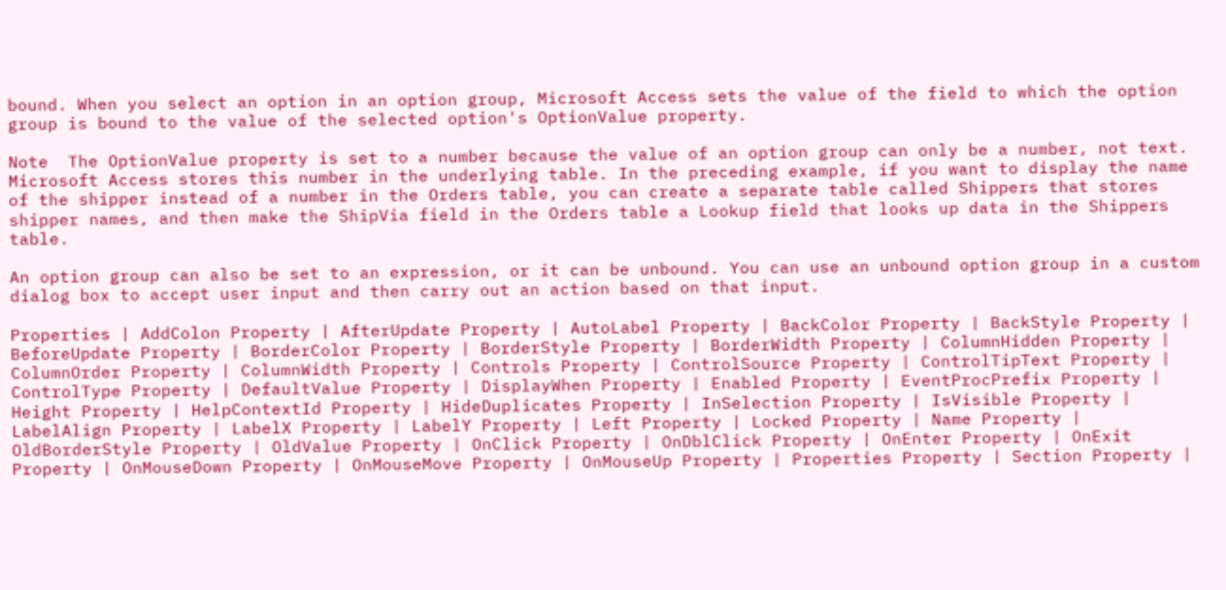bound. When you select an option in an option group, Microsoft Access sets the value of the field to which the option group is bound to the value of the selected option's OptionValue property.

Note  The OptionValue property is set to a number because the value of an option group can only be a number, not text. Microsoft Access stores this number in the underlying table. In the preceding example, if you want to display the name of the shipper instead of a number in the Orders table, you can create a separate table called Shippers that stores shipper names, and then make the ShipVia field in the Orders table a Lookup field that looks up data in the Shippers table.

An option group can also be set to an expression, or it can be unbound. You can use an unbound option group in a custom dialog box to accept user input and then carry out an action based on that input.

Properties | AddColon Property | AfterUpdate Property | AutoLabel Property | BackColor Property | BackStyle Property | BeforeUpdate Property | BorderColor Property | BorderStyle Property | BorderWidth Property | ColumnHidden Property | ColumnOrder Property | ColumnWidth Property | Controls Property | ControlSource Property | ControlTipText Property | ControlType Property | DefaultValue Property | DisplayWhen Property | Enabled Property | EventProcPrefix Property | Height Property | HelpContextId Property | HideDuplicates Property | InSelection Property | IsVisible Property | LabelAlign Property | LabelX Property | LabelY Property | Left Property | Locked Property | Name Property | OldBorderStyle Property | OldValue Property | OnClick Property | OnDblClick Property | OnEnter Property | OnExit Property | OnMouseDown Property | OnMouseMove Property | OnMouseUp Property | Properties Property | Section Property |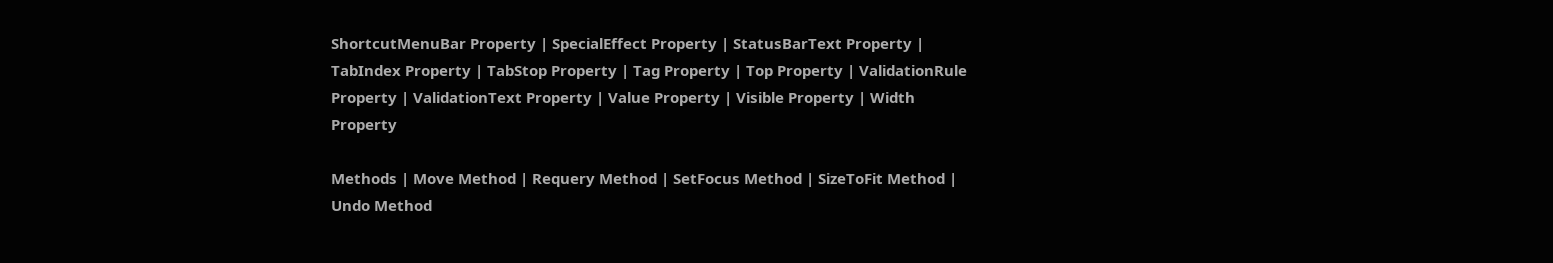ShortcutMenuBar Property | SpecialEffect Property | StatusBarText Property | TabIndex Property | TabStop Property | Tag Property | Top Property | ValidationRule Property | ValidationText Property | Value Property | Visible Property | Width Property

Methods | Move Method | Requery Method | SetFocus Method | SizeToFit Method | Undo Method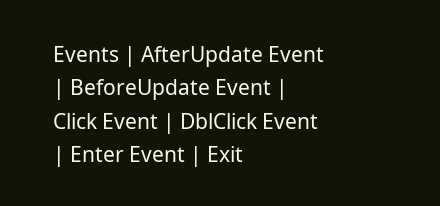Events | AfterUpdate Event | BeforeUpdate Event | Click Event | DblClick Event | Enter Event | Exit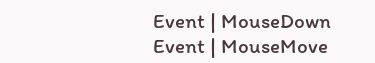Event | MouseDown Event | MouseMove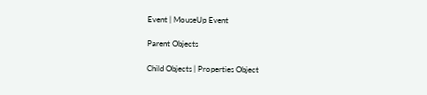Event | MouseUp Event

Parent Objects

Child Objects | Properties Object